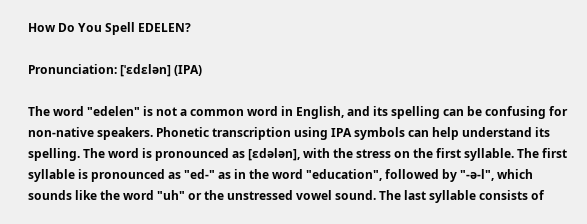How Do You Spell EDELEN?

Pronunciation: [ˈɛdɛlən] (IPA)

The word "edelen" is not a common word in English, and its spelling can be confusing for non-native speakers. Phonetic transcription using IPA symbols can help understand its spelling. The word is pronounced as [ɛdələn], with the stress on the first syllable. The first syllable is pronounced as "ed-" as in the word "education", followed by "-ə-l", which sounds like the word "uh" or the unstressed vowel sound. The last syllable consists of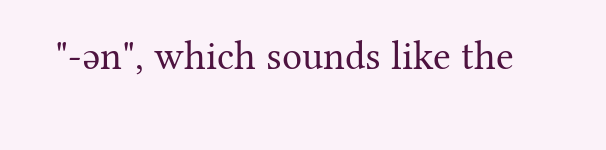"-ən", which sounds like the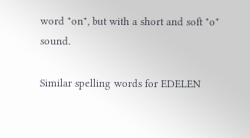word "on", but with a short and soft "o" sound.

Similar spelling words for EDELEN